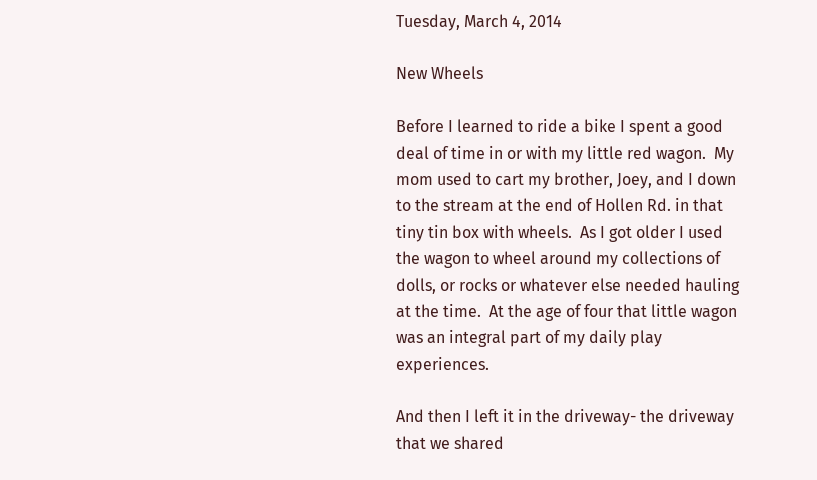Tuesday, March 4, 2014

New Wheels

Before I learned to ride a bike I spent a good deal of time in or with my little red wagon.  My mom used to cart my brother, Joey, and I down to the stream at the end of Hollen Rd. in that tiny tin box with wheels.  As I got older I used the wagon to wheel around my collections of dolls, or rocks or whatever else needed hauling at the time.  At the age of four that little wagon was an integral part of my daily play experiences.

And then I left it in the driveway- the driveway that we shared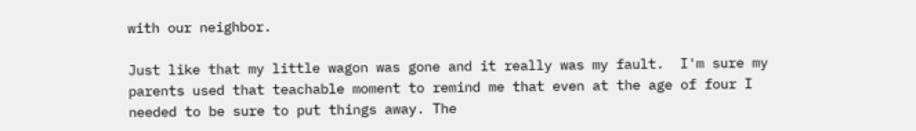with our neighbor.

Just like that my little wagon was gone and it really was my fault.  I'm sure my parents used that teachable moment to remind me that even at the age of four I needed to be sure to put things away. The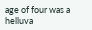age of four was a helluva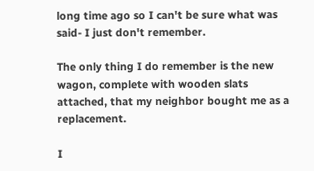long time ago so I can't be sure what was said- I just don't remember.

The only thing I do remember is the new wagon, complete with wooden slats attached, that my neighbor bought me as a replacement.

I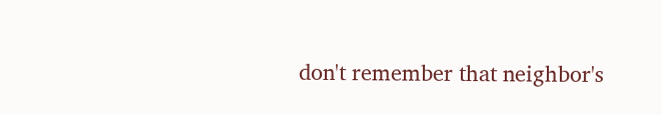don't remember that neighbor's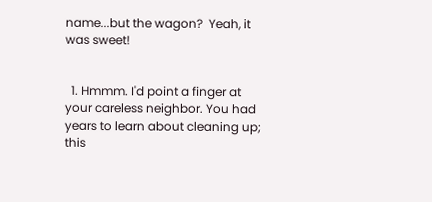name...but the wagon?  Yeah, it was sweet!


  1. Hmmm. I'd point a finger at your careless neighbor. You had years to learn about cleaning up; this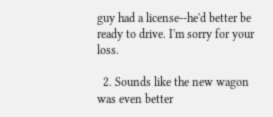guy had a license--he'd better be ready to drive. I'm sorry for your loss.

  2. Sounds like the new wagon was even better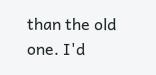than the old one. I'd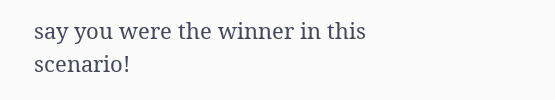say you were the winner in this scenario!